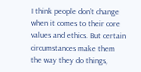I think people don’t change when it comes to their core values and ethics. But certain circumstances make them the way they do things,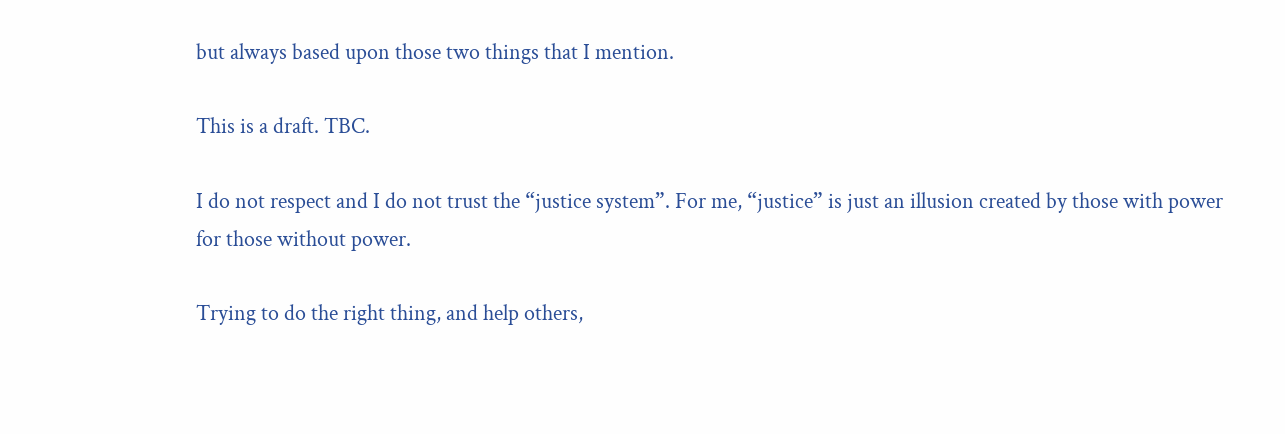but always based upon those two things that I mention.

This is a draft. TBC.

I do not respect and I do not trust the “justice system”. For me, “justice” is just an illusion created by those with power for those without power.

Trying to do the right thing, and help others,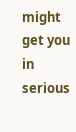might get you in serious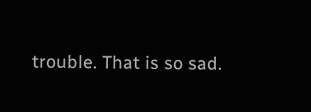trouble. That is so sad.